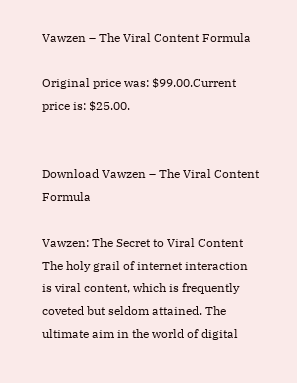Vawzen – The Viral Content Formula

Original price was: $99.00.Current price is: $25.00.


Download Vawzen – The Viral Content Formula

Vawzen: The Secret to Viral Content
The holy grail of internet interaction is viral content, which is frequently coveted but seldom attained. The ultimate aim in the world of digital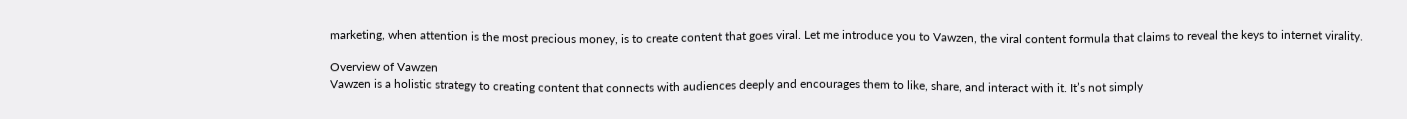marketing, when attention is the most precious money, is to create content that goes viral. Let me introduce you to Vawzen, the viral content formula that claims to reveal the keys to internet virality.

Overview of Vawzen
Vawzen is a holistic strategy to creating content that connects with audiences deeply and encourages them to like, share, and interact with it. It’s not simply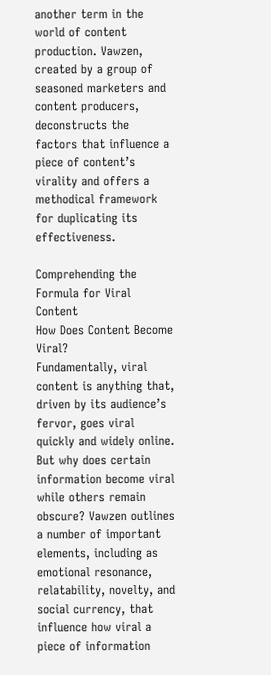another term in the world of content production. Vawzen, created by a group of seasoned marketers and content producers, deconstructs the factors that influence a piece of content’s virality and offers a methodical framework for duplicating its effectiveness.

Comprehending the Formula for Viral Content
How Does Content Become Viral?
Fundamentally, viral content is anything that, driven by its audience’s fervor, goes viral quickly and widely online. But why does certain information become viral while others remain obscure? Vawzen outlines a number of important elements, including as emotional resonance, relatability, novelty, and social currency, that influence how viral a piece of information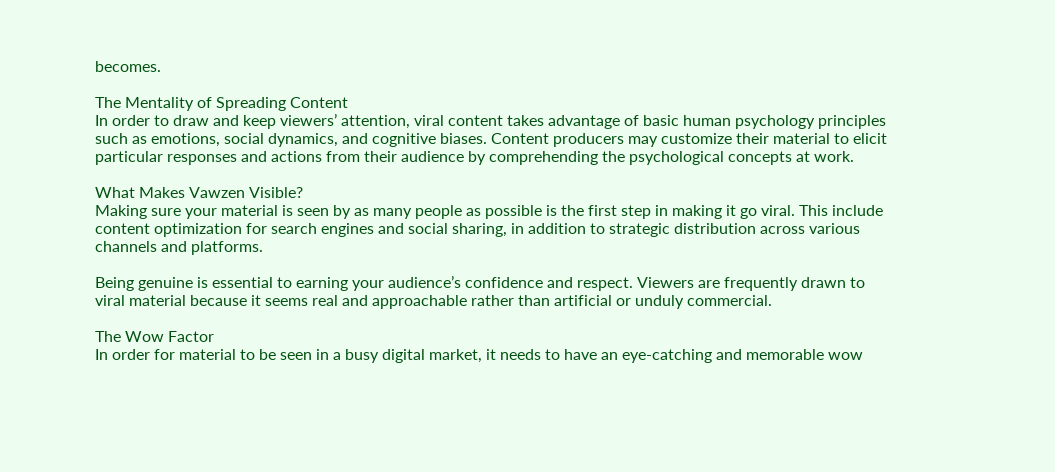becomes.

The Mentality of Spreading Content
In order to draw and keep viewers’ attention, viral content takes advantage of basic human psychology principles such as emotions, social dynamics, and cognitive biases. Content producers may customize their material to elicit particular responses and actions from their audience by comprehending the psychological concepts at work.

What Makes Vawzen Visible?
Making sure your material is seen by as many people as possible is the first step in making it go viral. This include content optimization for search engines and social sharing, in addition to strategic distribution across various channels and platforms.

Being genuine is essential to earning your audience’s confidence and respect. Viewers are frequently drawn to viral material because it seems real and approachable rather than artificial or unduly commercial.

The Wow Factor
In order for material to be seen in a busy digital market, it needs to have an eye-catching and memorable wow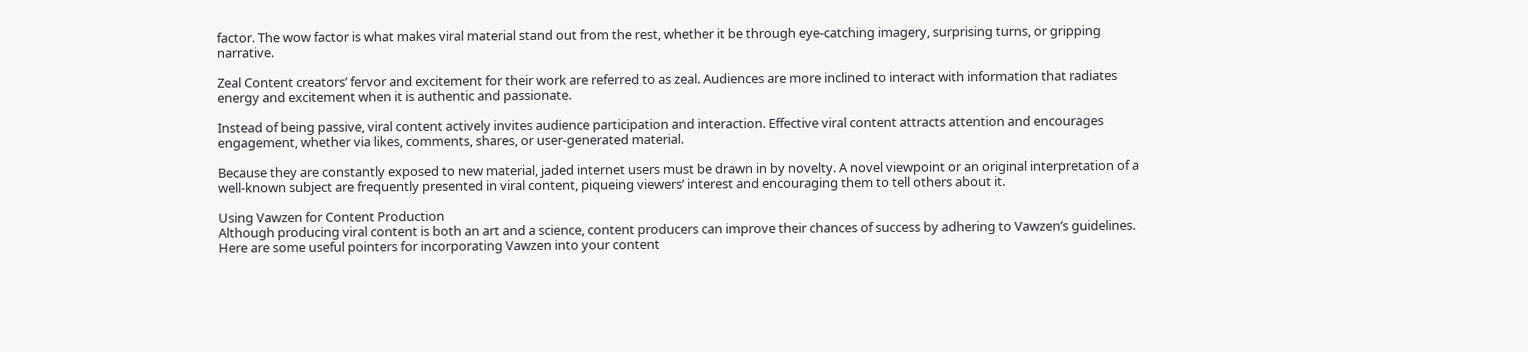factor. The wow factor is what makes viral material stand out from the rest, whether it be through eye-catching imagery, surprising turns, or gripping narrative.

Zeal Content creators’ fervor and excitement for their work are referred to as zeal. Audiences are more inclined to interact with information that radiates energy and excitement when it is authentic and passionate.

Instead of being passive, viral content actively invites audience participation and interaction. Effective viral content attracts attention and encourages engagement, whether via likes, comments, shares, or user-generated material.

Because they are constantly exposed to new material, jaded internet users must be drawn in by novelty. A novel viewpoint or an original interpretation of a well-known subject are frequently presented in viral content, piqueing viewers’ interest and encouraging them to tell others about it.

Using Vawzen for Content Production
Although producing viral content is both an art and a science, content producers can improve their chances of success by adhering to Vawzen’s guidelines. Here are some useful pointers for incorporating Vawzen into your content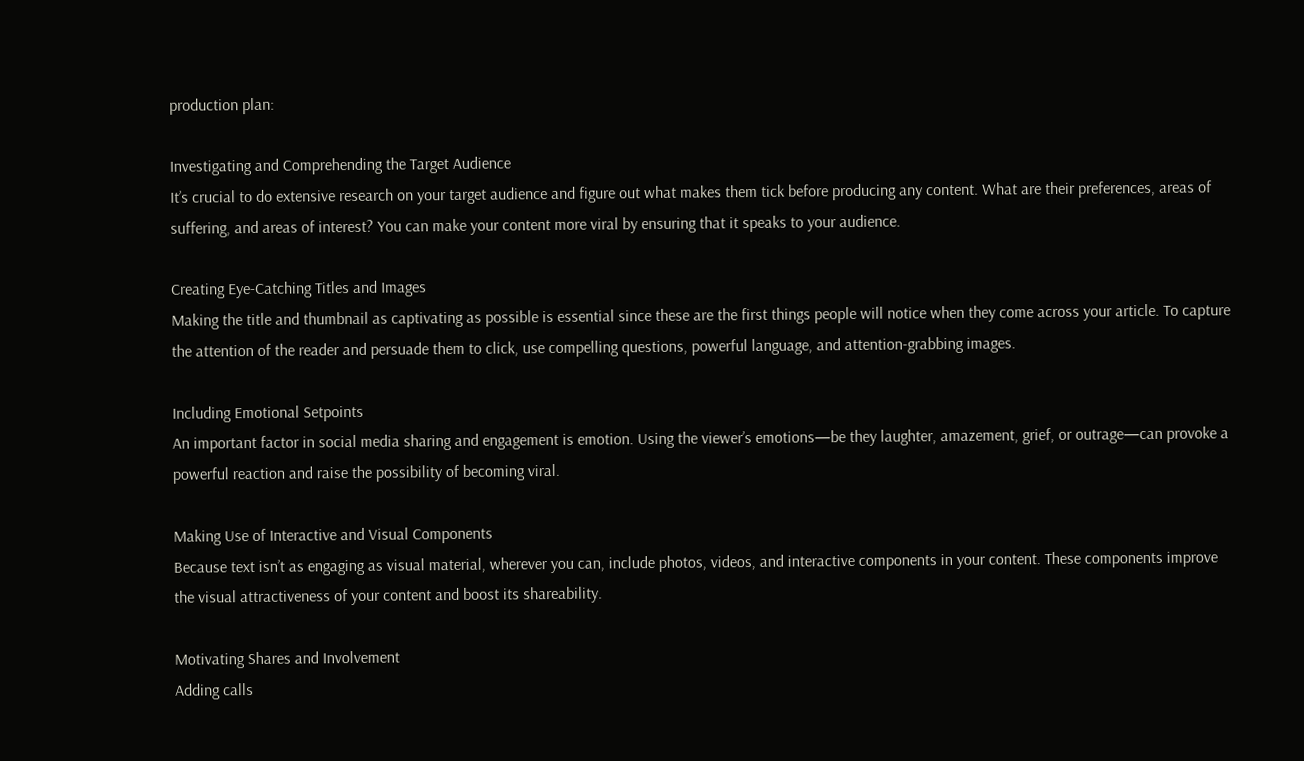production plan:

Investigating and Comprehending the Target Audience
It’s crucial to do extensive research on your target audience and figure out what makes them tick before producing any content. What are their preferences, areas of suffering, and areas of interest? You can make your content more viral by ensuring that it speaks to your audience.

Creating Eye-Catching Titles and Images
Making the title and thumbnail as captivating as possible is essential since these are the first things people will notice when they come across your article. To capture the attention of the reader and persuade them to click, use compelling questions, powerful language, and attention-grabbing images.

Including Emotional Setpoints
An important factor in social media sharing and engagement is emotion. Using the viewer’s emotions—be they laughter, amazement, grief, or outrage—can provoke a powerful reaction and raise the possibility of becoming viral.

Making Use of Interactive and Visual Components
Because text isn’t as engaging as visual material, wherever you can, include photos, videos, and interactive components in your content. These components improve the visual attractiveness of your content and boost its shareability.

Motivating Shares and Involvement
Adding calls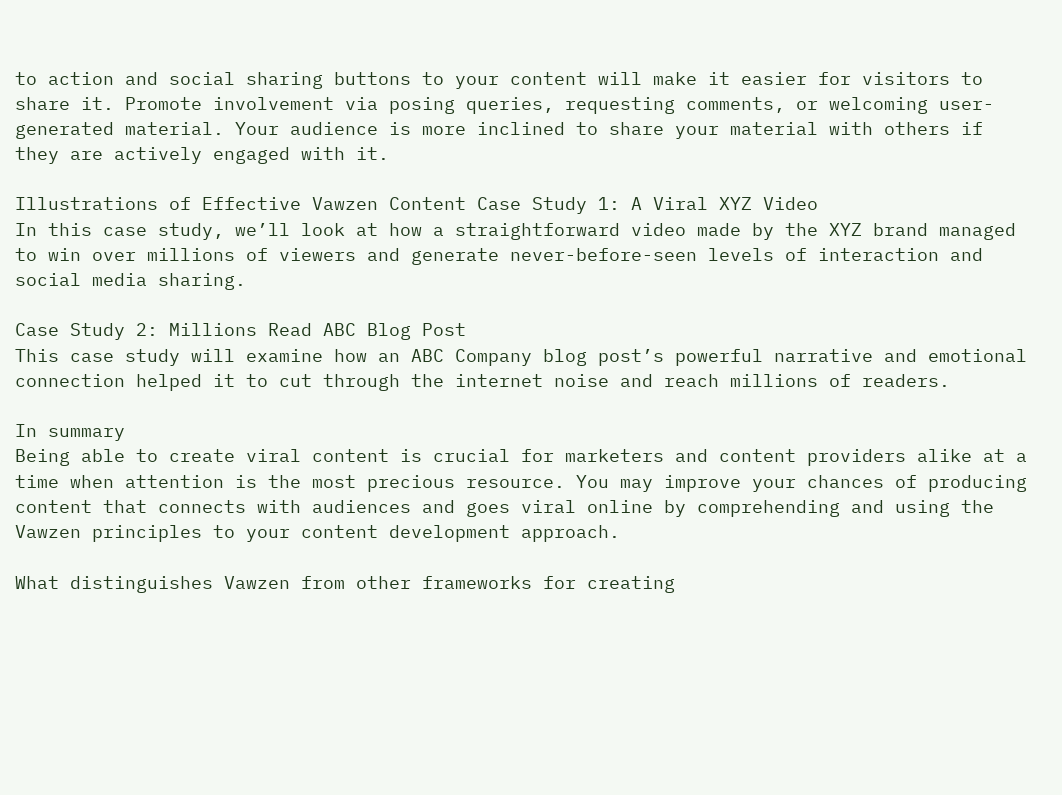to action and social sharing buttons to your content will make it easier for visitors to share it. Promote involvement via posing queries, requesting comments, or welcoming user-generated material. Your audience is more inclined to share your material with others if they are actively engaged with it.

Illustrations of Effective Vawzen Content Case Study 1: A Viral XYZ Video
In this case study, we’ll look at how a straightforward video made by the XYZ brand managed to win over millions of viewers and generate never-before-seen levels of interaction and social media sharing.

Case Study 2: Millions Read ABC Blog Post
This case study will examine how an ABC Company blog post’s powerful narrative and emotional connection helped it to cut through the internet noise and reach millions of readers.

In summary
Being able to create viral content is crucial for marketers and content providers alike at a time when attention is the most precious resource. You may improve your chances of producing content that connects with audiences and goes viral online by comprehending and using the Vawzen principles to your content development approach.

What distinguishes Vawzen from other frameworks for creating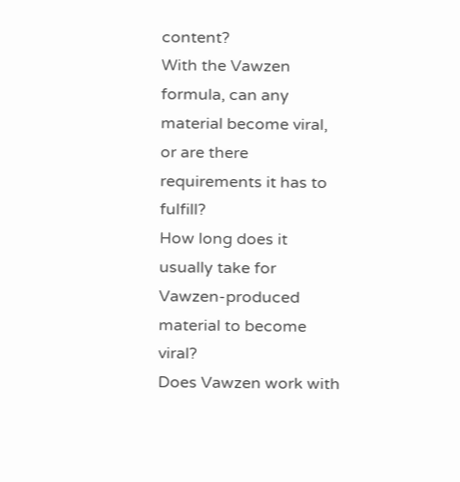content?
With the Vawzen formula, can any material become viral, or are there requirements it has to fulfill?
How long does it usually take for Vawzen-produced material to become viral?
Does Vawzen work with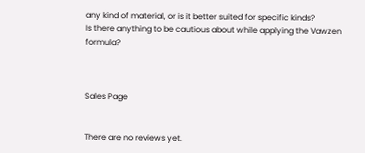any kind of material, or is it better suited for specific kinds?
Is there anything to be cautious about while applying the Vawzen formula?



Sales Page


There are no reviews yet.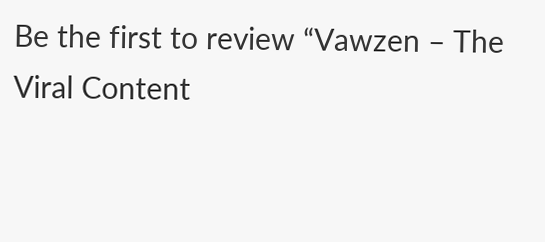Be the first to review “Vawzen – The Viral Content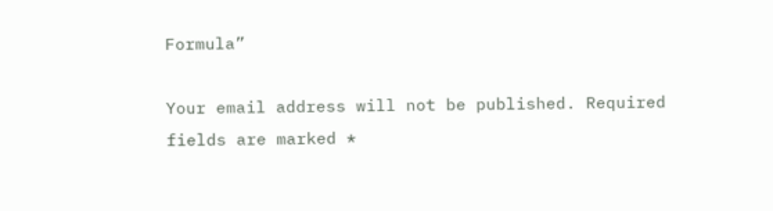Formula”

Your email address will not be published. Required fields are marked *